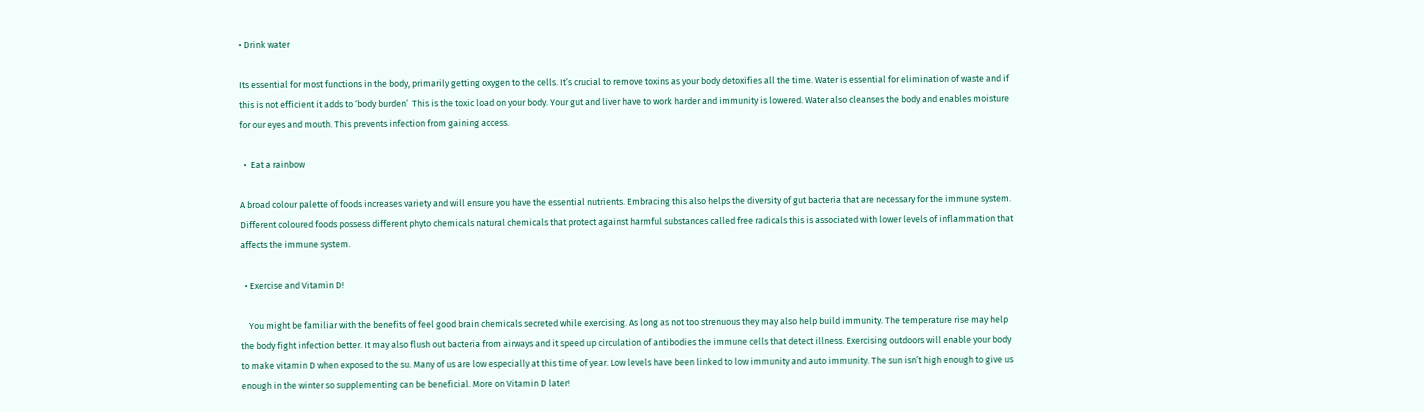• Drink water

Its essential for most functions in the body, primarily getting oxygen to the cells. It’s crucial to remove toxins as your body detoxifies all the time. Water is essential for elimination of waste and if this is not efficient it adds to ‘body burden’  This is the toxic load on your body. Your gut and liver have to work harder and immunity is lowered. Water also cleanses the body and enables moisture for our eyes and mouth. This prevents infection from gaining access.

  •  Eat a rainbow

A broad colour palette of foods increases variety and will ensure you have the essential nutrients. Embracing this also helps the diversity of gut bacteria that are necessary for the immune system. Different coloured foods possess different phyto chemicals natural chemicals that protect against harmful substances called free radicals this is associated with lower levels of inflammation that affects the immune system.

  • Exercise and Vitamin D!

    You might be familiar with the benefits of feel good brain chemicals secreted while exercising. As long as not too strenuous they may also help build immunity. The temperature rise may help the body fight infection better. It may also flush out bacteria from airways and it speed up circulation of antibodies the immune cells that detect illness. Exercising outdoors will enable your body to make vitamin D when exposed to the su. Many of us are low especially at this time of year. Low levels have been linked to low immunity and auto immunity. The sun isn’t high enough to give us enough in the winter so supplementing can be beneficial. More on Vitamin D later!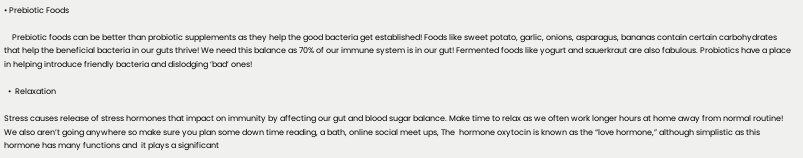• Prebiotic Foods

    Prebiotic foods can be better than probiotic supplements as they help the good bacteria get established! Foods like sweet potato, garlic, onions, asparagus, bananas contain certain carbohydrates that help the beneficial bacteria in our guts thrive! We need this balance as 70% of our immune system is in our gut! Fermented foods like yogurt and sauerkraut are also fabulous. Probiotics have a place  in helping introduce friendly bacteria and dislodging ‘bad’ ones!

  •  Relaxation

Stress causes release of stress hormones that impact on immunity by affecting our gut and blood sugar balance. Make time to relax as we often work longer hours at home away from normal routine! We also aren’t going anywhere so make sure you plan some down time reading, a bath, online social meet ups, The  hormone oxytocin is known as the “love hormone,” although simplistic as this hormone has many functions and  it plays a significant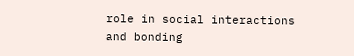role in social interactions and bonding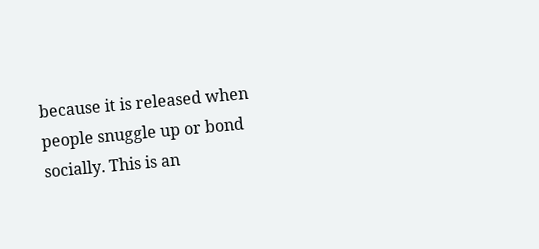because it is released when people snuggle up or bond socially. This is an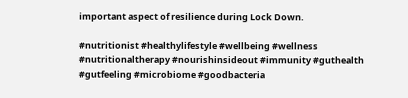important aspect of resilience during Lock Down.

#nutritionist #healthylifestyle #wellbeing #wellness #nutritionaltherapy #nourishinsideout #immunity #guthealth #gutfeeling #microbiome #goodbacteria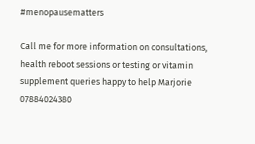#menopausematters

Call me for more information on consultations, health reboot sessions or testing or vitamin supplement queries happy to help Marjorie 07884024380